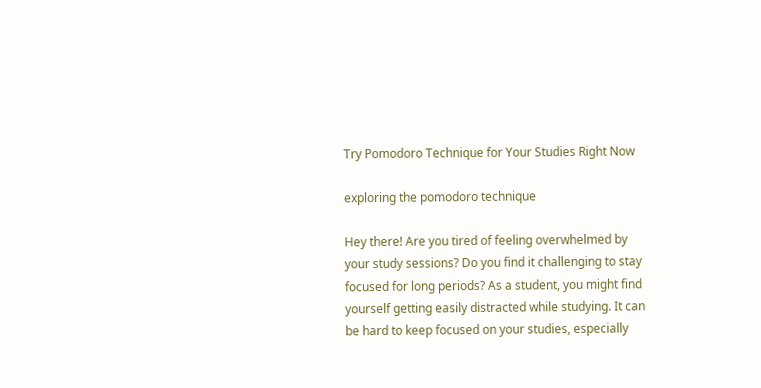Try Pomodoro Technique for Your Studies Right Now

exploring the pomodoro technique

Hey there! Are you tired of feeling overwhelmed by your study sessions? Do you find it challenging to stay focused for long periods? As a student, you might find yourself getting easily distracted while studying. It can be hard to keep focused on your studies, especially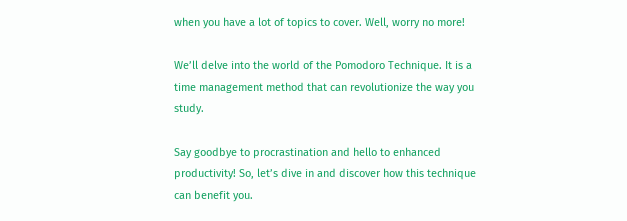when you have a lot of topics to cover. Well, worry no more!

We’ll delve into the world of the Pomodoro Technique. It is a time management method that can revolutionize the way you study.

Say goodbye to procrastination and hello to enhanced productivity! So, let’s dive in and discover how this technique can benefit you.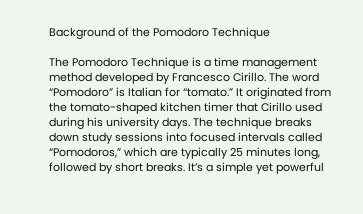Background of the Pomodoro Technique

The Pomodoro Technique is a time management method developed by Francesco Cirillo. The word “Pomodoro” is Italian for “tomato.” It originated from the tomato-shaped kitchen timer that Cirillo used during his university days. The technique breaks down study sessions into focused intervals called “Pomodoros,” which are typically 25 minutes long, followed by short breaks. It’s a simple yet powerful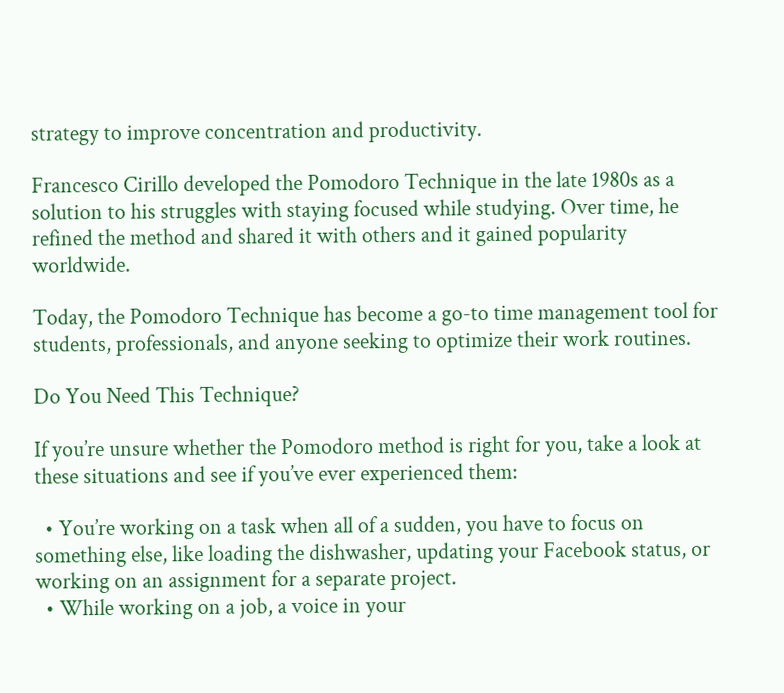strategy to improve concentration and productivity.

Francesco Cirillo developed the Pomodoro Technique in the late 1980s as a solution to his struggles with staying focused while studying. Over time, he refined the method and shared it with others and it gained popularity worldwide.

Today, the Pomodoro Technique has become a go-to time management tool for students, professionals, and anyone seeking to optimize their work routines.

Do You Need This Technique?

If you’re unsure whether the Pomodoro method is right for you, take a look at these situations and see if you’ve ever experienced them:

  • You’re working on a task when all of a sudden, you have to focus on something else, like loading the dishwasher, updating your Facebook status, or working on an assignment for a separate project.
  • While working on a job, a voice in your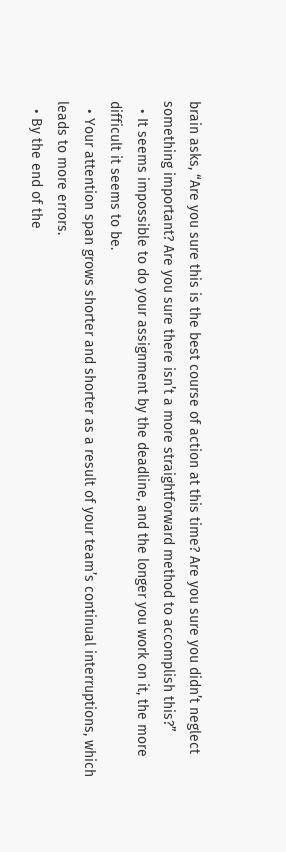brain asks, “Are you sure this is the best course of action at this time? Are you sure you didn’t neglect something important? Are you sure there isn’t a more straightforward method to accomplish this?”
  • It seems impossible to do your assignment by the deadline, and the longer you work on it, the more difficult it seems to be.
  • Your attention span grows shorter and shorter as a result of your team’s continual interruptions, which leads to more errors.
  • By the end of the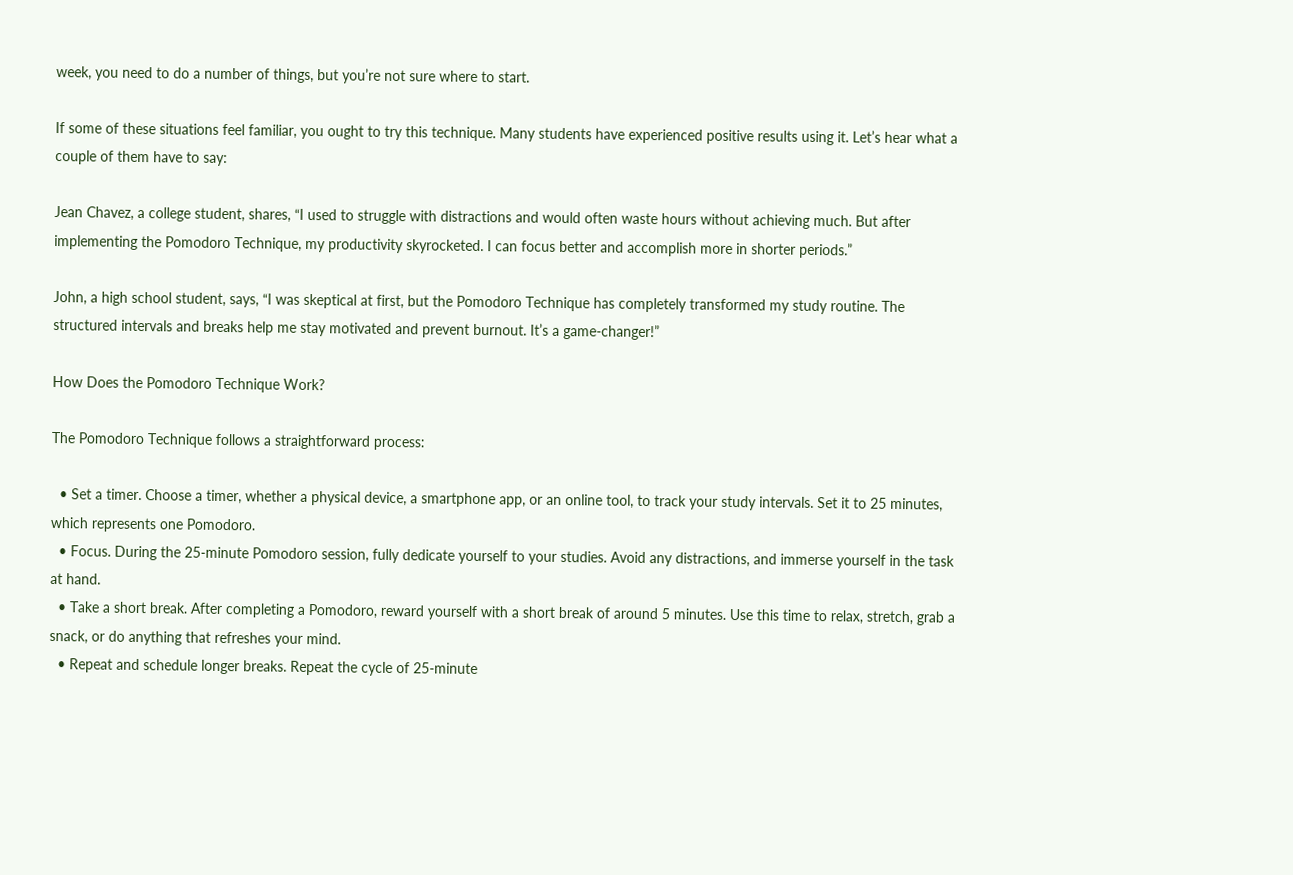week, you need to do a number of things, but you’re not sure where to start.

If some of these situations feel familiar, you ought to try this technique. Many students have experienced positive results using it. Let’s hear what a couple of them have to say:

Jean Chavez, a college student, shares, “I used to struggle with distractions and would often waste hours without achieving much. But after implementing the Pomodoro Technique, my productivity skyrocketed. I can focus better and accomplish more in shorter periods.”

John, a high school student, says, “I was skeptical at first, but the Pomodoro Technique has completely transformed my study routine. The structured intervals and breaks help me stay motivated and prevent burnout. It’s a game-changer!”

How Does the Pomodoro Technique Work?

The Pomodoro Technique follows a straightforward process:

  • Set a timer. Choose a timer, whether a physical device, a smartphone app, or an online tool, to track your study intervals. Set it to 25 minutes, which represents one Pomodoro.
  • Focus. During the 25-minute Pomodoro session, fully dedicate yourself to your studies. Avoid any distractions, and immerse yourself in the task at hand.
  • Take a short break. After completing a Pomodoro, reward yourself with a short break of around 5 minutes. Use this time to relax, stretch, grab a snack, or do anything that refreshes your mind.
  • Repeat and schedule longer breaks. Repeat the cycle of 25-minute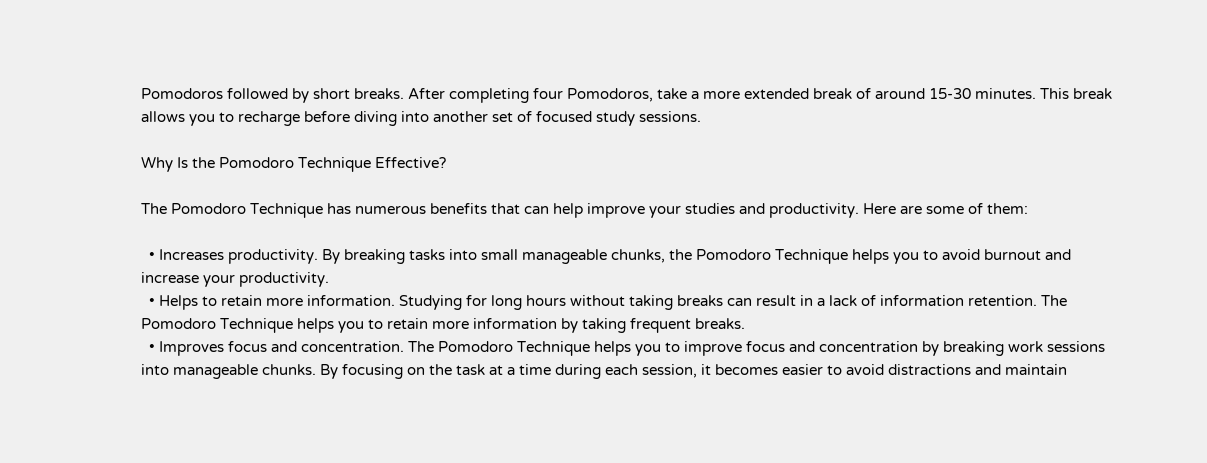Pomodoros followed by short breaks. After completing four Pomodoros, take a more extended break of around 15-30 minutes. This break allows you to recharge before diving into another set of focused study sessions.

Why Is the Pomodoro Technique Effective?

The Pomodoro Technique has numerous benefits that can help improve your studies and productivity. Here are some of them:

  • Increases productivity. By breaking tasks into small manageable chunks, the Pomodoro Technique helps you to avoid burnout and increase your productivity.
  • Helps to retain more information. Studying for long hours without taking breaks can result in a lack of information retention. The Pomodoro Technique helps you to retain more information by taking frequent breaks.
  • Improves focus and concentration. The Pomodoro Technique helps you to improve focus and concentration by breaking work sessions into manageable chunks. By focusing on the task at a time during each session, it becomes easier to avoid distractions and maintain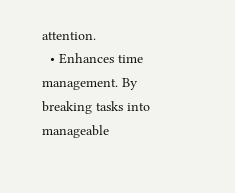attention.
  • Enhances time management. By breaking tasks into manageable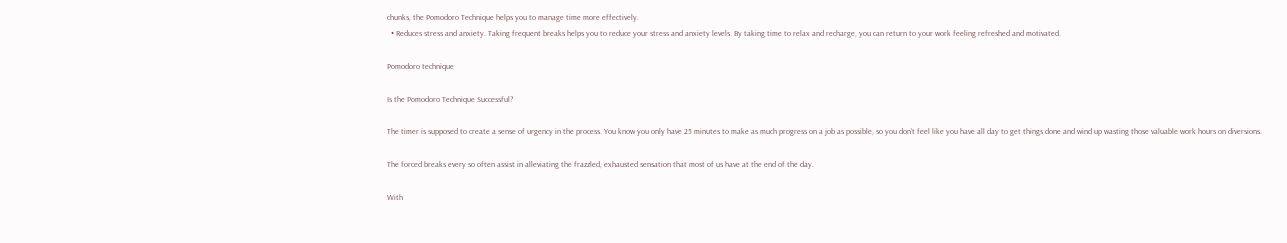chunks, the Pomodoro Technique helps you to manage time more effectively.
  • Reduces stress and anxiety. Taking frequent breaks helps you to reduce your stress and anxiety levels. By taking time to relax and recharge, you can return to your work feeling refreshed and motivated.

Pomodoro technique

Is the Pomodoro Technique Successful?

The timer is supposed to create a sense of urgency in the process. You know you only have 25 minutes to make as much progress on a job as possible, so you don’t feel like you have all day to get things done and wind up wasting those valuable work hours on diversions.

The forced breaks every so often assist in alleviating the frazzled, exhausted sensation that most of us have at the end of the day.

With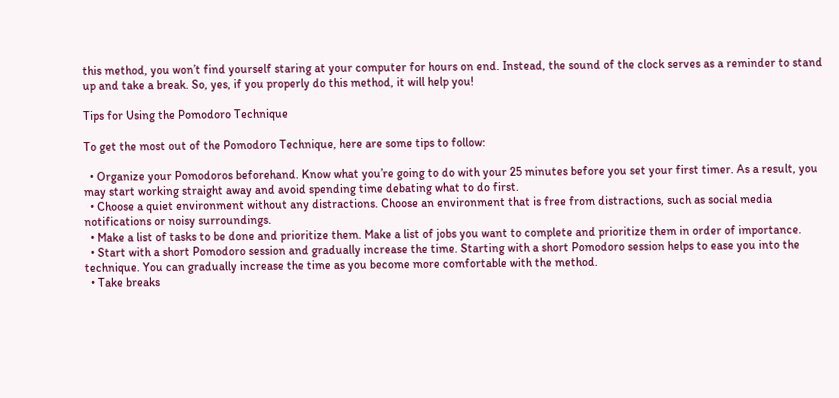this method, you won’t find yourself staring at your computer for hours on end. Instead, the sound of the clock serves as a reminder to stand up and take a break. So, yes, if you properly do this method, it will help you!

Tips for Using the Pomodoro Technique

To get the most out of the Pomodoro Technique, here are some tips to follow:

  • Organize your Pomodoros beforehand. Know what you’re going to do with your 25 minutes before you set your first timer. As a result, you may start working straight away and avoid spending time debating what to do first.
  • Choose a quiet environment without any distractions. Choose an environment that is free from distractions, such as social media notifications or noisy surroundings.
  • Make a list of tasks to be done and prioritize them. Make a list of jobs you want to complete and prioritize them in order of importance.
  • Start with a short Pomodoro session and gradually increase the time. Starting with a short Pomodoro session helps to ease you into the technique. You can gradually increase the time as you become more comfortable with the method.
  • Take breaks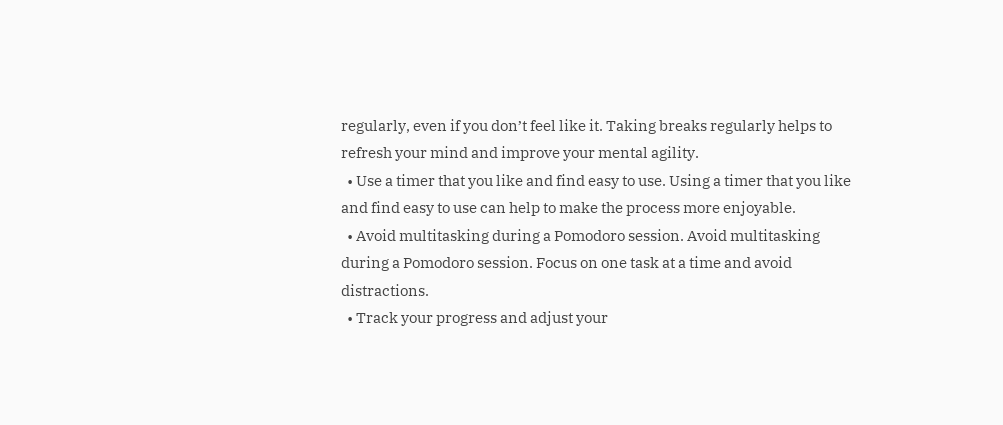regularly, even if you don’t feel like it. Taking breaks regularly helps to refresh your mind and improve your mental agility.
  • Use a timer that you like and find easy to use. Using a timer that you like and find easy to use can help to make the process more enjoyable.
  • Avoid multitasking during a Pomodoro session. Avoid multitasking during a Pomodoro session. Focus on one task at a time and avoid distractions.
  • Track your progress and adjust your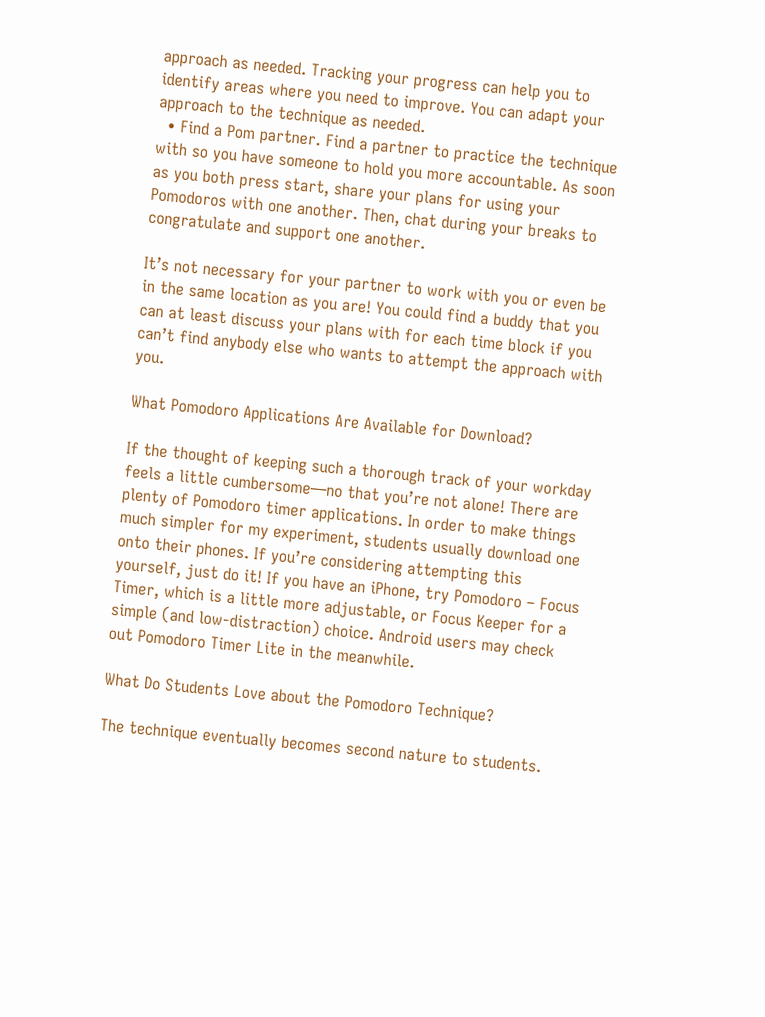approach as needed. Tracking your progress can help you to identify areas where you need to improve. You can adapt your approach to the technique as needed.
  • Find a Pom partner. Find a partner to practice the technique with so you have someone to hold you more accountable. As soon as you both press start, share your plans for using your Pomodoros with one another. Then, chat during your breaks to congratulate and support one another.

It’s not necessary for your partner to work with you or even be in the same location as you are! You could find a buddy that you can at least discuss your plans with for each time block if you can’t find anybody else who wants to attempt the approach with you.

What Pomodoro Applications Are Available for Download?

If the thought of keeping such a thorough track of your workday feels a little cumbersome—no that you’re not alone! There are plenty of Pomodoro timer applications. In order to make things much simpler for my experiment, students usually download one onto their phones. If you’re considering attempting this yourself, just do it! If you have an iPhone, try Pomodoro – Focus Timer, which is a little more adjustable, or Focus Keeper for a simple (and low-distraction) choice. Android users may check out Pomodoro Timer Lite in the meanwhile.

What Do Students Love about the Pomodoro Technique?

The technique eventually becomes second nature to students.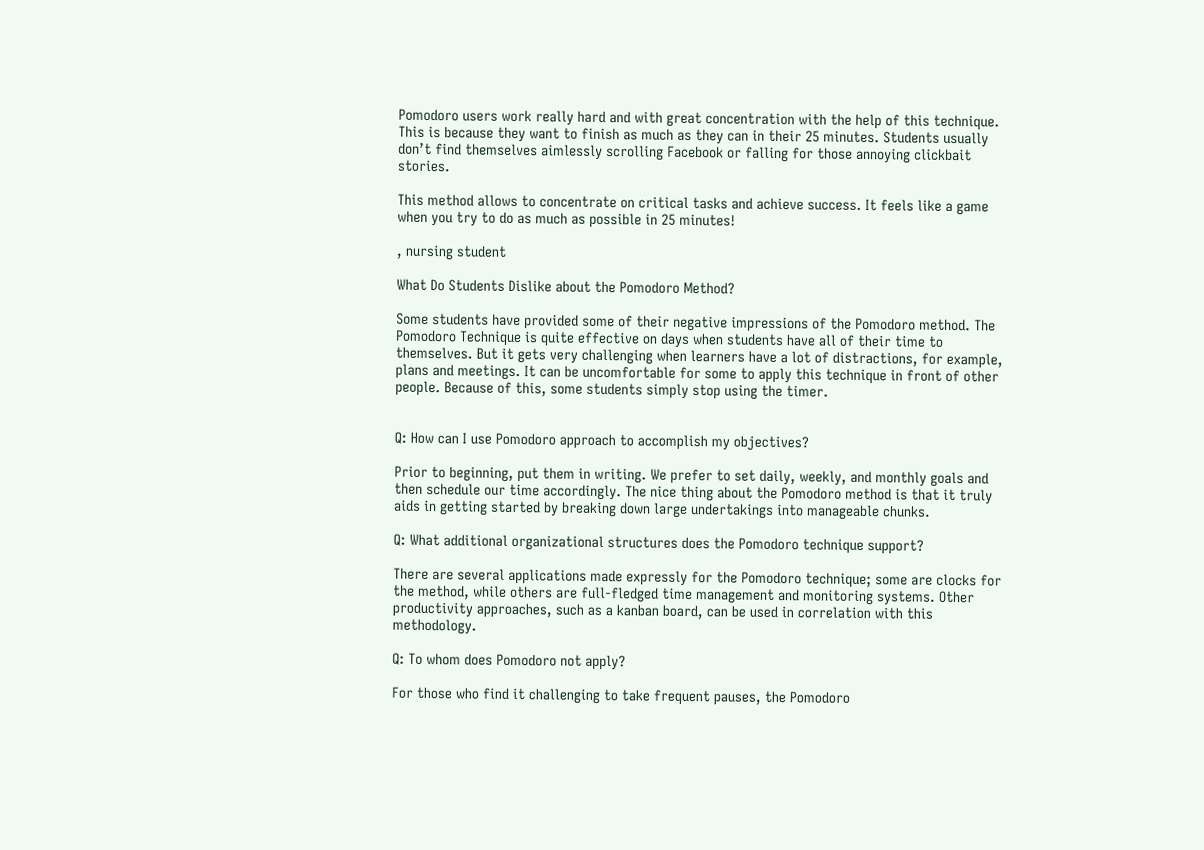Pomodoro users work really hard and with great concentration with the help of this technique. This is because they want to finish as much as they can in their 25 minutes. Students usually don’t find themselves aimlessly scrolling Facebook or falling for those annoying clickbait stories.

This method allows to concentrate on critical tasks and achieve success. It feels like a game when you try to do as much as possible in 25 minutes!

, nursing student

What Do Students Dislike about the Pomodoro Method?

Some students have provided some of their negative impressions of the Pomodoro method. The Pomodoro Technique is quite effective on days when students have all of their time to themselves. But it gets very challenging when learners have a lot of distractions, for example, plans and meetings. It can be uncomfortable for some to apply this technique in front of other people. Because of this, some students simply stop using the timer.


Q: How can I use Pomodoro approach to accomplish my objectives?

Prior to beginning, put them in writing. We prefer to set daily, weekly, and monthly goals and then schedule our time accordingly. The nice thing about the Pomodoro method is that it truly aids in getting started by breaking down large undertakings into manageable chunks.

Q: What additional organizational structures does the Pomodoro technique support?

There are several applications made expressly for the Pomodoro technique; some are clocks for the method, while others are full-fledged time management and monitoring systems. Other productivity approaches, such as a kanban board, can be used in correlation with this methodology.

Q: To whom does Pomodoro not apply?

For those who find it challenging to take frequent pauses, the Pomodoro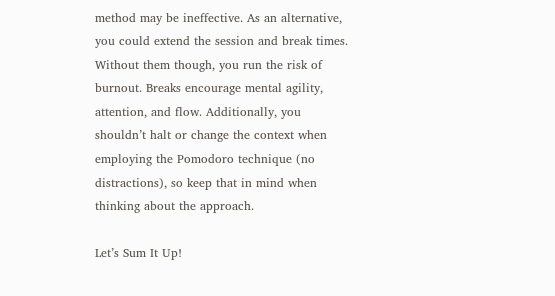method may be ineffective. As an alternative, you could extend the session and break times. Without them though, you run the risk of burnout. Breaks encourage mental agility, attention, and flow. Additionally, you shouldn’t halt or change the context when employing the Pomodoro technique (no distractions), so keep that in mind when thinking about the approach.

Let’s Sum It Up!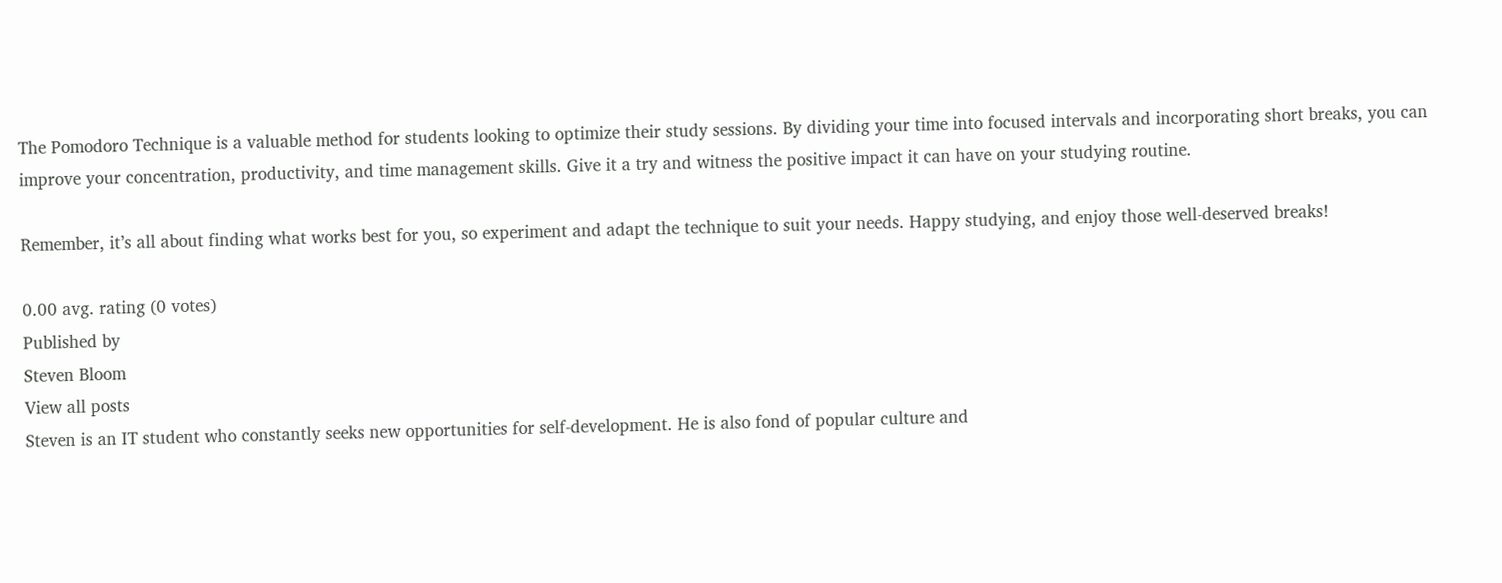The Pomodoro Technique is a valuable method for students looking to optimize their study sessions. By dividing your time into focused intervals and incorporating short breaks, you can improve your concentration, productivity, and time management skills. Give it a try and witness the positive impact it can have on your studying routine.

Remember, it’s all about finding what works best for you, so experiment and adapt the technique to suit your needs. Happy studying, and enjoy those well-deserved breaks!

0.00 avg. rating (0 votes)
Published by
Steven Bloom
View all posts
Steven is an IT student who constantly seeks new opportunities for self-development. He is also fond of popular culture and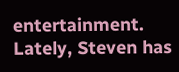entertainment. Lately, Steven has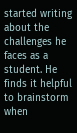started writing about the challenges he faces as a student. He finds it helpful to brainstorm when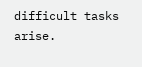difficult tasks arise.